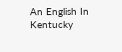An English In Kentucky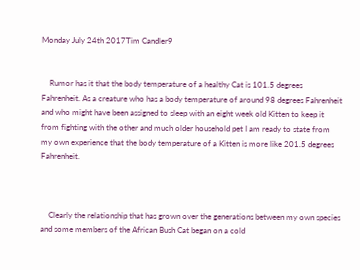Monday July 24th 2017Tim Candler9


    Rumor has it that the body temperature of a healthy Cat is 101.5 degrees Fahrenheit. As a creature who has a body temperature of around 98 degrees Fahrenheit and who might have been assigned to sleep with an eight week old Kitten to keep it from fighting with the other and much older household pet I am ready to state from my own experience that the body temperature of a Kitten is more like 201.5 degrees Fahrenheit.



    Clearly the relationship that has grown over the generations between my own species and some members of the African Bush Cat began on a cold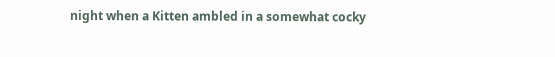night when a Kitten ambled in a somewhat cocky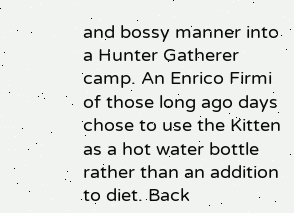and bossy manner into a Hunter Gatherer camp. An Enrico Firmi of those long ago days chose to use the Kitten as a hot water bottle rather than an addition to diet. Back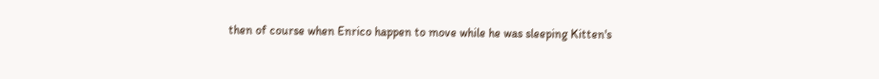then of course when Enrico happen to move while he was sleeping Kitten's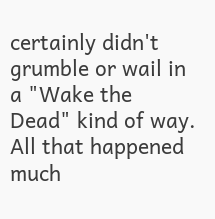certainly didn't grumble or wail in a "Wake the Dead" kind of way. All that happened much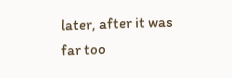later, after it was far too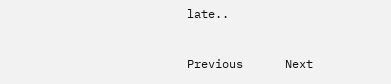late..


Previous      Next